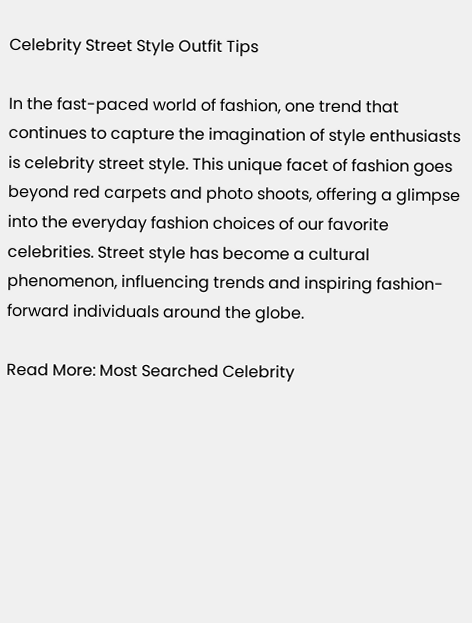Celebrity Street Style Outfit Tips

In the fast-paced world of fashion, one trend that continues to capture the imagination of style enthusiasts is celebrity street style. This unique facet of fashion goes beyond red carpets and photo shoots, offering a glimpse into the everyday fashion choices of our favorite celebrities. Street style has become a cultural phenomenon, influencing trends and inspiring fashion-forward individuals around the globe.

Read More: Most Searched Celebrity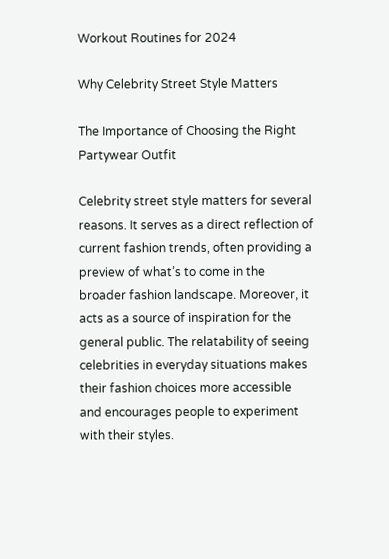Workout Routines for 2024

Why Celebrity Street Style Matters

The Importance of Choosing the Right Partywear Outfit

Celebrity street style matters for several reasons. It serves as a direct reflection of current fashion trends, often providing a preview of what’s to come in the broader fashion landscape. Moreover, it acts as a source of inspiration for the general public. The relatability of seeing celebrities in everyday situations makes their fashion choices more accessible and encourages people to experiment with their styles.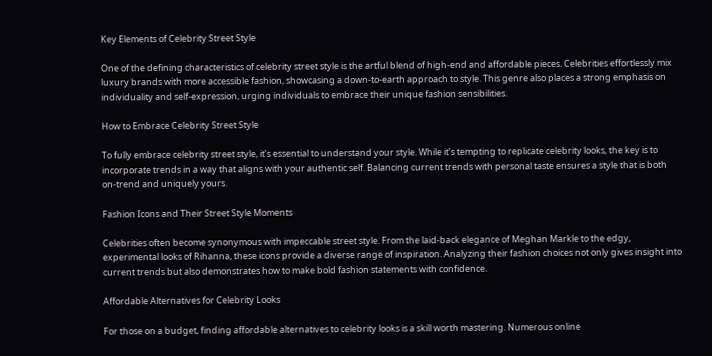Key Elements of Celebrity Street Style

One of the defining characteristics of celebrity street style is the artful blend of high-end and affordable pieces. Celebrities effortlessly mix luxury brands with more accessible fashion, showcasing a down-to-earth approach to style. This genre also places a strong emphasis on individuality and self-expression, urging individuals to embrace their unique fashion sensibilities.

How to Embrace Celebrity Street Style

To fully embrace celebrity street style, it’s essential to understand your style. While it’s tempting to replicate celebrity looks, the key is to incorporate trends in a way that aligns with your authentic self. Balancing current trends with personal taste ensures a style that is both on-trend and uniquely yours.

Fashion Icons and Their Street Style Moments

Celebrities often become synonymous with impeccable street style. From the laid-back elegance of Meghan Markle to the edgy, experimental looks of Rihanna, these icons provide a diverse range of inspiration. Analyzing their fashion choices not only gives insight into current trends but also demonstrates how to make bold fashion statements with confidence.

Affordable Alternatives for Celebrity Looks

For those on a budget, finding affordable alternatives to celebrity looks is a skill worth mastering. Numerous online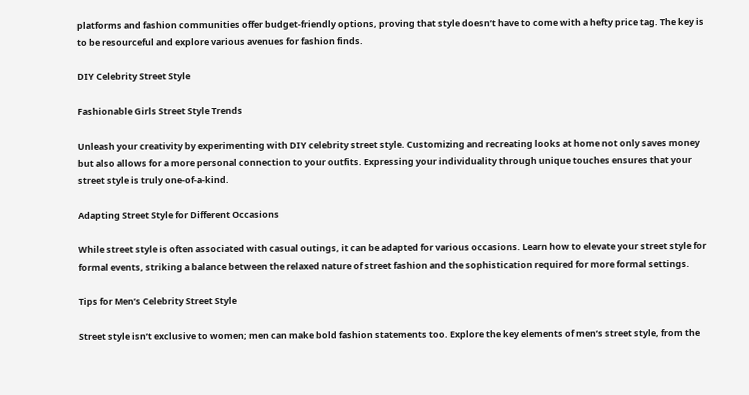platforms and fashion communities offer budget-friendly options, proving that style doesn’t have to come with a hefty price tag. The key is to be resourceful and explore various avenues for fashion finds.

DIY Celebrity Street Style

Fashionable Girls Street Style Trends

Unleash your creativity by experimenting with DIY celebrity street style. Customizing and recreating looks at home not only saves money but also allows for a more personal connection to your outfits. Expressing your individuality through unique touches ensures that your street style is truly one-of-a-kind.

Adapting Street Style for Different Occasions

While street style is often associated with casual outings, it can be adapted for various occasions. Learn how to elevate your street style for formal events, striking a balance between the relaxed nature of street fashion and the sophistication required for more formal settings.

Tips for Men’s Celebrity Street Style

Street style isn’t exclusive to women; men can make bold fashion statements too. Explore the key elements of men’s street style, from the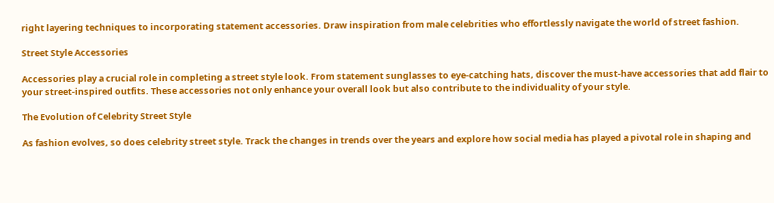right layering techniques to incorporating statement accessories. Draw inspiration from male celebrities who effortlessly navigate the world of street fashion.

Street Style Accessories

Accessories play a crucial role in completing a street style look. From statement sunglasses to eye-catching hats, discover the must-have accessories that add flair to your street-inspired outfits. These accessories not only enhance your overall look but also contribute to the individuality of your style.

The Evolution of Celebrity Street Style

As fashion evolves, so does celebrity street style. Track the changes in trends over the years and explore how social media has played a pivotal role in shaping and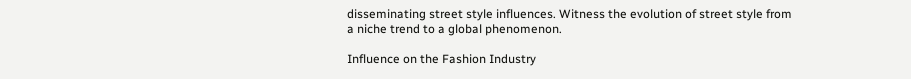disseminating street style influences. Witness the evolution of street style from a niche trend to a global phenomenon.

Influence on the Fashion Industry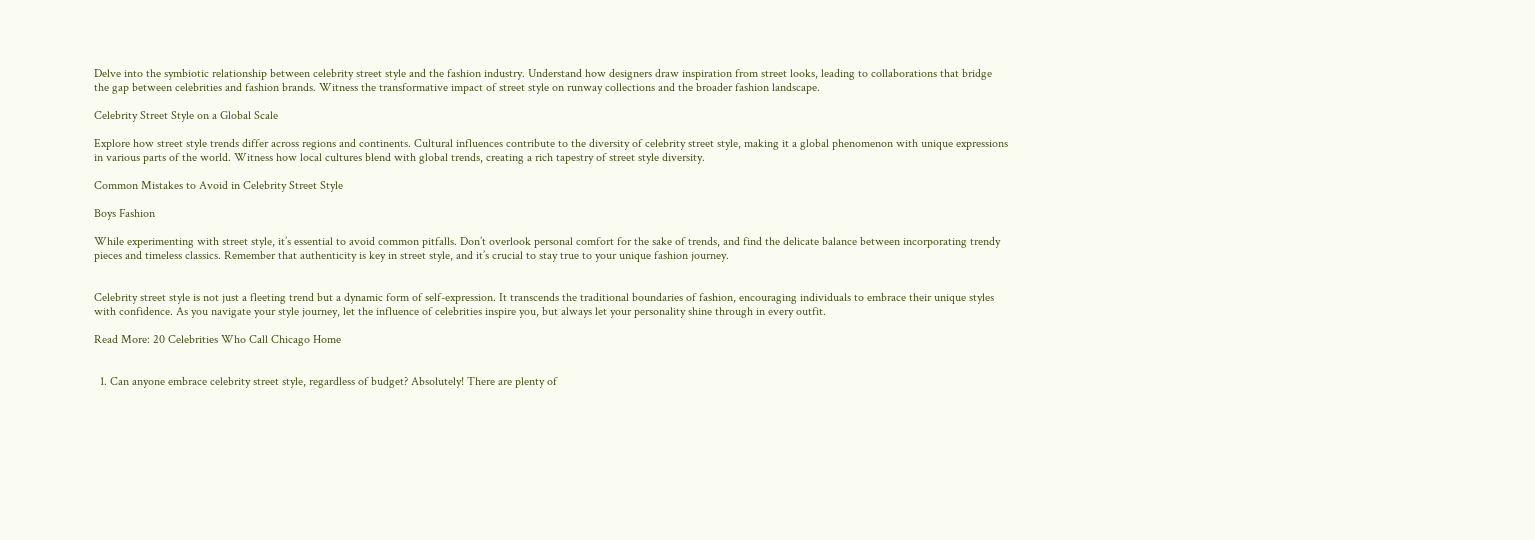Delve into the symbiotic relationship between celebrity street style and the fashion industry. Understand how designers draw inspiration from street looks, leading to collaborations that bridge the gap between celebrities and fashion brands. Witness the transformative impact of street style on runway collections and the broader fashion landscape.

Celebrity Street Style on a Global Scale

Explore how street style trends differ across regions and continents. Cultural influences contribute to the diversity of celebrity street style, making it a global phenomenon with unique expressions in various parts of the world. Witness how local cultures blend with global trends, creating a rich tapestry of street style diversity.

Common Mistakes to Avoid in Celebrity Street Style

Boys Fashion

While experimenting with street style, it’s essential to avoid common pitfalls. Don’t overlook personal comfort for the sake of trends, and find the delicate balance between incorporating trendy pieces and timeless classics. Remember that authenticity is key in street style, and it’s crucial to stay true to your unique fashion journey.


Celebrity street style is not just a fleeting trend but a dynamic form of self-expression. It transcends the traditional boundaries of fashion, encouraging individuals to embrace their unique styles with confidence. As you navigate your style journey, let the influence of celebrities inspire you, but always let your personality shine through in every outfit.

Read More: 20 Celebrities Who Call Chicago Home


  1. Can anyone embrace celebrity street style, regardless of budget? Absolutely! There are plenty of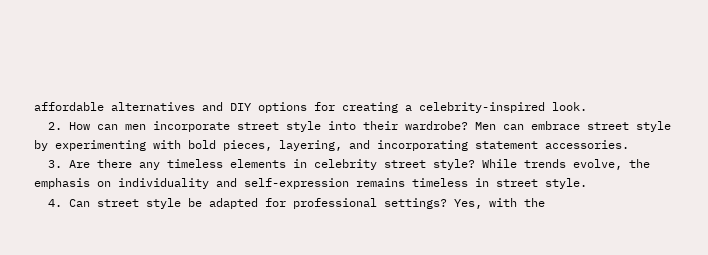affordable alternatives and DIY options for creating a celebrity-inspired look.
  2. How can men incorporate street style into their wardrobe? Men can embrace street style by experimenting with bold pieces, layering, and incorporating statement accessories.
  3. Are there any timeless elements in celebrity street style? While trends evolve, the emphasis on individuality and self-expression remains timeless in street style.
  4. Can street style be adapted for professional settings? Yes, with the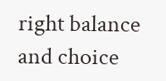right balance and choice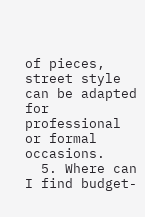of pieces, street style can be adapted for professional or formal occasions.
  5. Where can I find budget-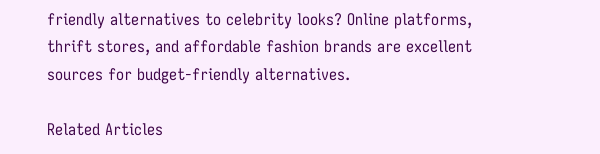friendly alternatives to celebrity looks? Online platforms, thrift stores, and affordable fashion brands are excellent sources for budget-friendly alternatives.

Related Articles